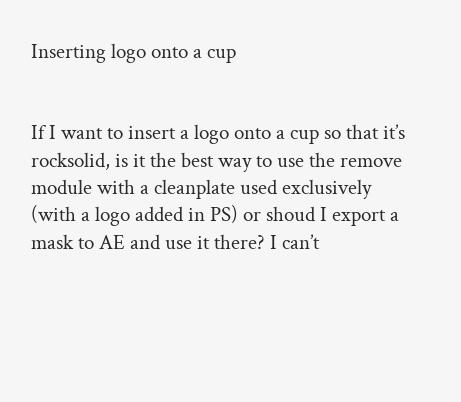Inserting logo onto a cup


If I want to insert a logo onto a cup so that it’s rocksolid, is it the best way to use the remove module with a cleanplate used exclusively (with a logo added in PS) or shoud I export a mask to AE and use it there? I can’t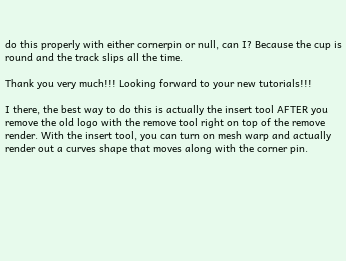do this properly with either cornerpin or null, can I? Because the cup is round and the track slips all the time.

Thank you very much!!! Looking forward to your new tutorials!!!

I there, the best way to do this is actually the insert tool AFTER you remove the old logo with the remove tool right on top of the remove render. With the insert tool, you can turn on mesh warp and actually render out a curves shape that moves along with the corner pin.